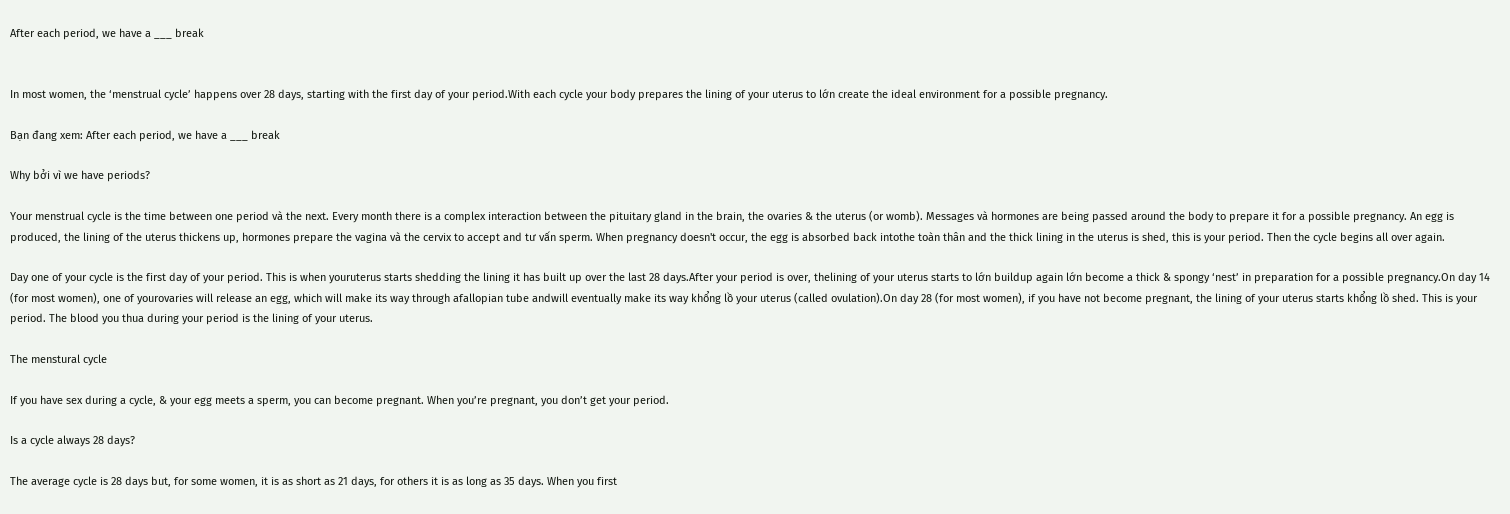After each period, we have a ___ break


In most women, the ‘menstrual cycle’ happens over 28 days, starting with the first day of your period.With each cycle your body prepares the lining of your uterus to lớn create the ideal environment for a possible pregnancy.

Bạn đang xem: After each period, we have a ___ break

Why bởi vì we have periods?

Your menstrual cycle is the time between one period và the next. Every month there is a complex interaction between the pituitary gland in the brain, the ovaries & the uterus (or womb). Messages và hormones are being passed around the body to prepare it for a possible pregnancy. An egg is produced, the lining of the uterus thickens up, hormones prepare the vagina và the cervix to accept and tư vấn sperm. When pregnancy doesn't occur, the egg is absorbed back intothe toàn thân and the thick lining in the uterus is shed, this is your period. Then the cycle begins all over again.

Day one of your cycle is the first day of your period. This is when youruterus starts shedding the lining it has built up over the last 28 days.After your period is over, thelining of your uterus starts to lớn buildup again lớn become a thick & spongy ‘nest’ in preparation for a possible pregnancy.On day 14 (for most women), one of yourovaries will release an egg, which will make its way through afallopian tube andwill eventually make its way khổng lồ your uterus (called ovulation).On day 28 (for most women), if you have not become pregnant, the lining of your uterus starts khổng lồ shed. This is your period. The blood you thua during your period is the lining of your uterus.

The menstural cycle

If you have sex during a cycle, & your egg meets a sperm, you can become pregnant. When you’re pregnant, you don’t get your period.

Is a cycle always 28 days?

The average cycle is 28 days but, for some women, it is as short as 21 days, for others it is as long as 35 days. When you first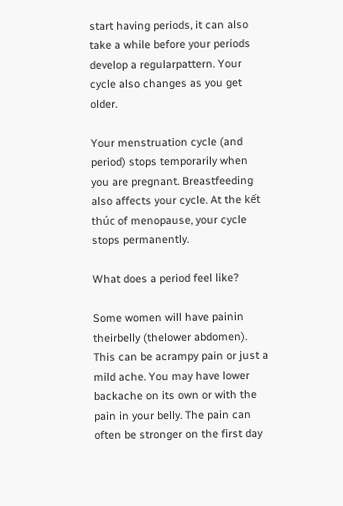start having periods, it can also take a while before your periods develop a regularpattern. Your cycle also changes as you get older.

Your menstruation cycle (and period) stops temporarily when you are pregnant. Breastfeeding also affects your cycle. At the kết thúc of menopause, your cycle stops permanently.

What does a period feel like?

Some women will have painin theirbelly (thelower abdomen). This can be acrampy pain or just a mild ache. You may have lower backache on its own or with the pain in your belly. The pain can often be stronger on the first day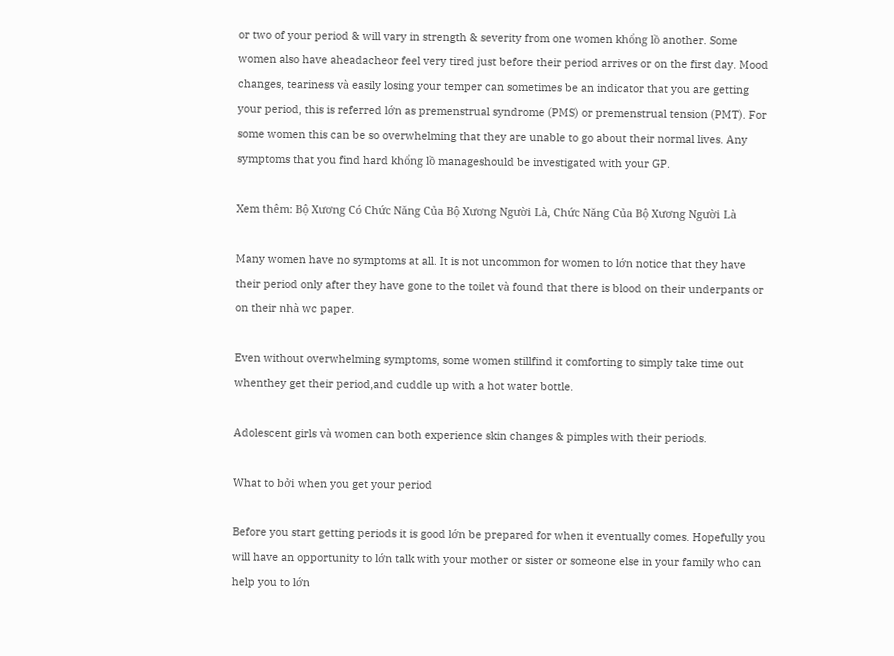or two of your period & will vary in strength & severity from one women khổng lồ another. Some women also have aheadacheor feel very tired just before their period arrives or on the first day. Mood changes, teariness và easily losing your temper can sometimes be an indicator that you are getting your period, this is referred lớn as premenstrual syndrome (PMS) or premenstrual tension (PMT). For some women this can be so overwhelming that they are unable to go about their normal lives. Any symptoms that you find hard khổng lồ manageshould be investigated with your GP.

Xem thêm: Bộ Xương Có Chức Năng Của Bộ Xương Người Là, Chức Năng Của Bộ Xương Người Là

Many women have no symptoms at all. It is not uncommon for women to lớn notice that they have their period only after they have gone to the toilet và found that there is blood on their underpants or on their nhà wc paper.

Even without overwhelming symptoms, some women stillfind it comforting to simply take time out whenthey get their period,and cuddle up with a hot water bottle.

Adolescent girls và women can both experience skin changes & pimples with their periods.

What to bởi when you get your period

Before you start getting periods it is good lớn be prepared for when it eventually comes. Hopefully you will have an opportunity to lớn talk with your mother or sister or someone else in your family who can help you to lớn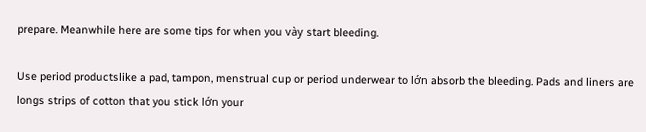prepare. Meanwhile here are some tips for when you vày start bleeding.

Use period productslike a pad, tampon, menstrual cup or period underwear to lớn absorb the bleeding. Pads and liners are longs strips of cotton that you stick lớn your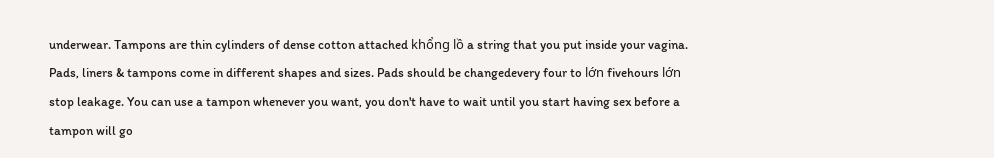underwear. Tampons are thin cylinders of dense cotton attached khổng lồ a string that you put inside your vagina. Pads, liners & tampons come in different shapes and sizes. Pads should be changedevery four to lớn fivehours lớn stop leakage. You can use a tampon whenever you want, you don't have to wait until you start having sex before a tampon will go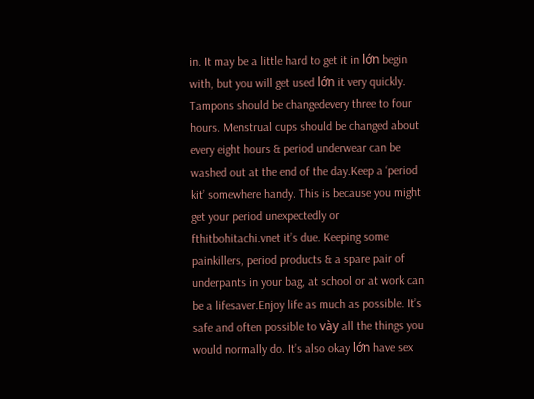in. It may be a little hard to get it in lớn begin with, but you will get used lớn it very quickly. Tampons should be changedevery three to four hours. Menstrual cups should be changed about every eight hours & period underwear can be washed out at the end of the day.Keep a ‘period kit’ somewhere handy. This is because you might get your period unexpectedly or fthitbohitachi.vnet it’s due. Keeping some painkillers, period products & a spare pair of underpants in your bag, at school or at work can be a lifesaver.Enjoy life as much as possible. It’s safe and often possible to vày all the things you would normally do. It’s also okay lớn have sex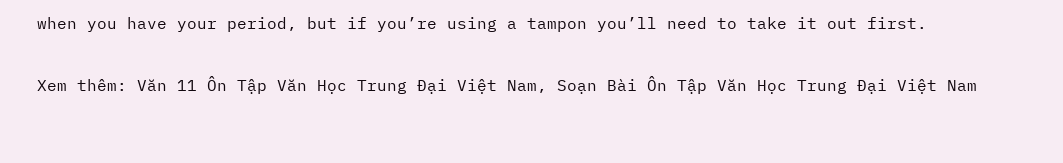when you have your period, but if you’re using a tampon you’ll need to take it out first.

Xem thêm: Văn 11 Ôn Tập Văn Học Trung Đại Việt Nam, Soạn Bài Ôn Tập Văn Học Trung Đại Việt Nam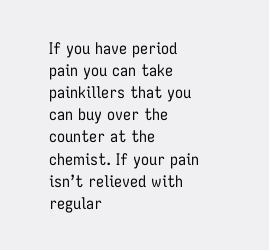If you have period pain you can take painkillers that you can buy over the counter at the chemist. If your pain isn’t relieved with regular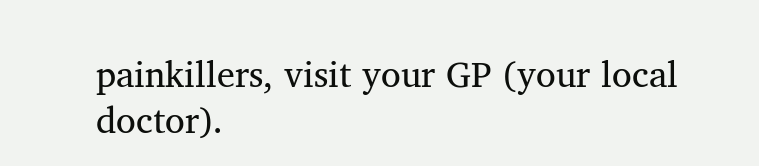painkillers, visit your GP (your local doctor).